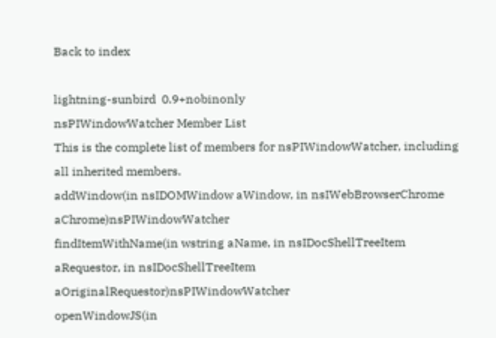Back to index

lightning-sunbird  0.9+nobinonly
nsPIWindowWatcher Member List
This is the complete list of members for nsPIWindowWatcher, including all inherited members.
addWindow(in nsIDOMWindow aWindow, in nsIWebBrowserChrome aChrome)nsPIWindowWatcher
findItemWithName(in wstring aName, in nsIDocShellTreeItem aRequestor, in nsIDocShellTreeItem aOriginalRequestor)nsPIWindowWatcher
openWindowJS(in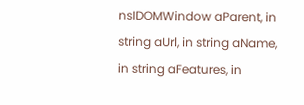nsIDOMWindow aParent, in string aUrl, in string aName, in string aFeatures, in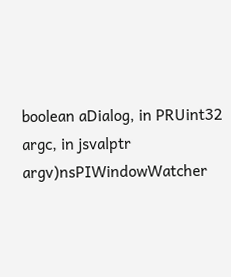boolean aDialog, in PRUint32 argc, in jsvalptr argv)nsPIWindowWatcher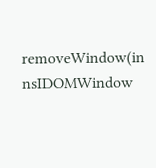removeWindow(in nsIDOMWindow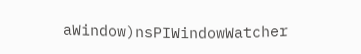aWindow)nsPIWindowWatcher